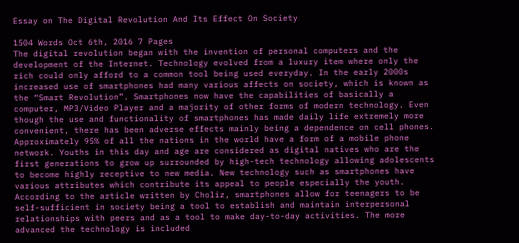Essay on The Digital Revolution And Its Effect On Society

1504 Words Oct 6th, 2016 7 Pages
The digital revolution began with the invention of personal computers and the development of the Internet. Technology evolved from a luxury item where only the rich could only afford to a common tool being used everyday. In the early 2000s increased use of smartphones had many various affects on society, which is known as the “Smart Revolution”. Smartphones now have the capabilities of basically a computer, MP3/Video Player and a majority of other forms of modern technology. Even though the use and functionality of smartphones has made daily life extremely more convenient, there has been adverse effects mainly being a dependence on cell phones.
Approximately 95% of all the nations in the world have a form of a mobile phone network. Youths in this day and age are considered as digital natives who are the first generations to grow up surrounded by high-tech technology allowing adolescents to become highly receptive to new media. New technology such as smartphones have various attributes which contribute its appeal to people especially the youth. According to the article written by Choliz, smartphones allow for teenagers to be self-sufficient in society being a tool to establish and maintain interpersonal relationships with peers and as a tool to make day-to-day activities. The more advanced the technology is included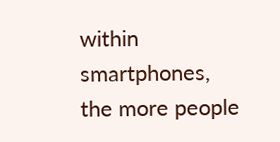within smartphones, the more people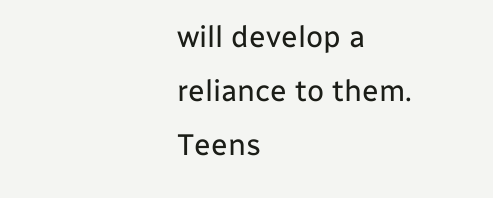will develop a reliance to them. Teens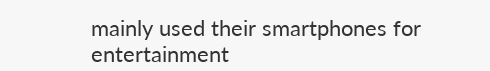mainly used their smartphones for entertainment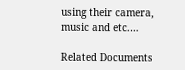using their camera, music and etc.…

Related Documents